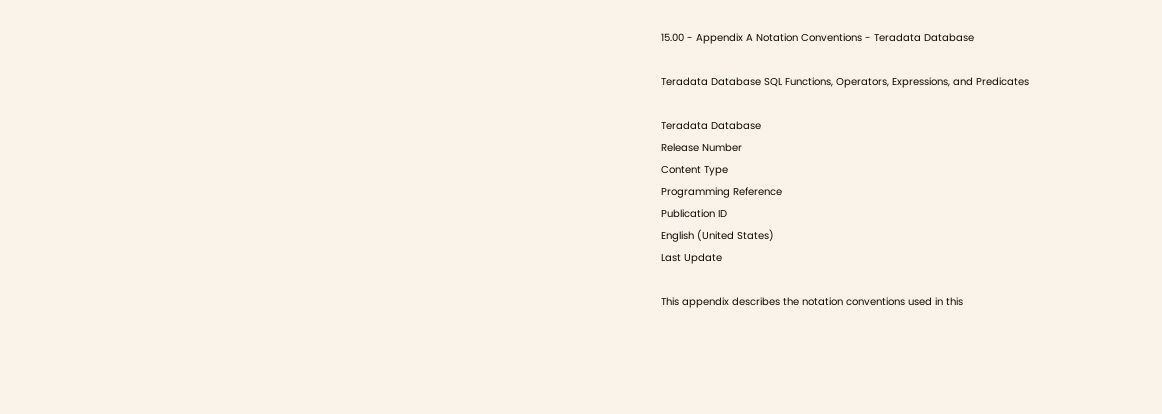15.00 - Appendix A Notation Conventions - Teradata Database

Teradata Database SQL Functions, Operators, Expressions, and Predicates

Teradata Database
Release Number
Content Type
Programming Reference
Publication ID
English (United States)
Last Update

This appendix describes the notation conventions used in this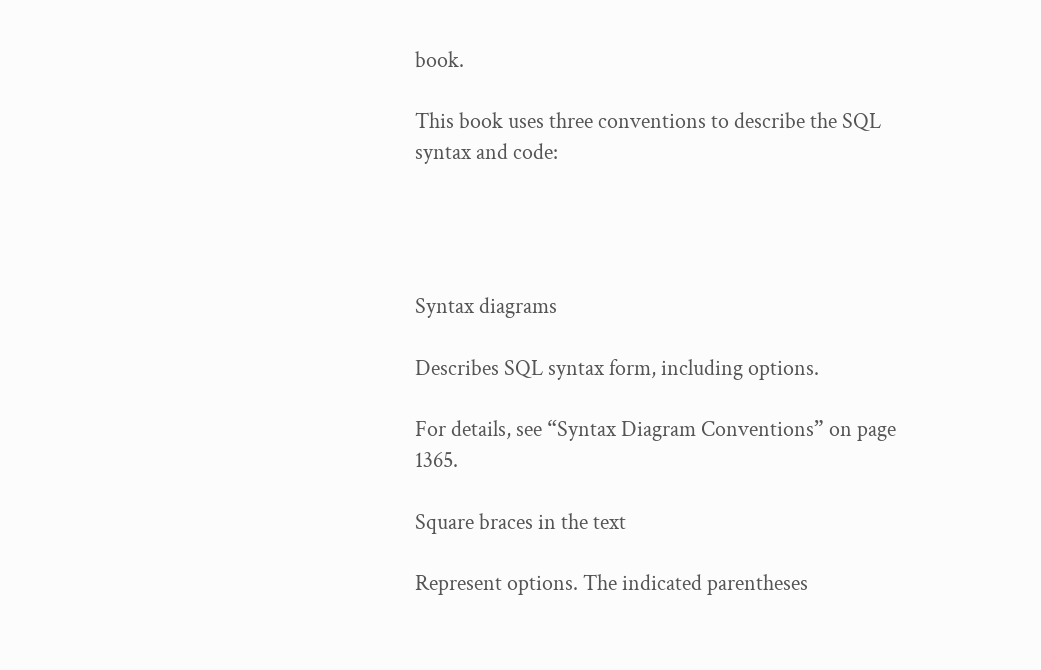book.

This book uses three conventions to describe the SQL syntax and code:




Syntax diagrams

Describes SQL syntax form, including options.

For details, see “Syntax Diagram Conventions” on page 1365.

Square braces in the text

Represent options. The indicated parentheses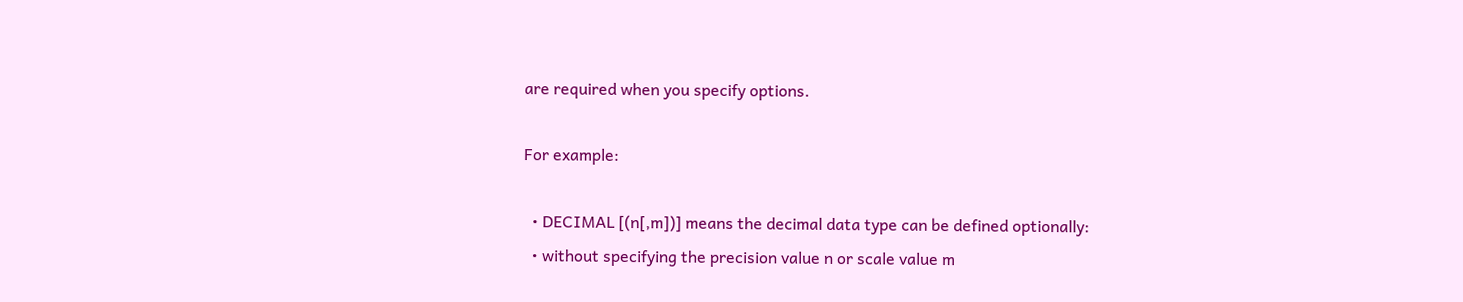are required when you specify options.

For example:

  • DECIMAL [(n[,m])] means the decimal data type can be defined optionally:
  • without specifying the precision value n or scale value m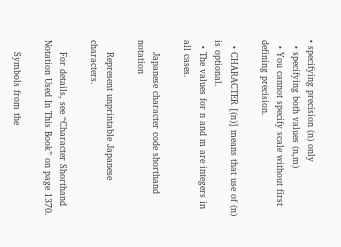• specifying precision (n) only
  • specifying both values (n,m)
  • You cannot specify scale without first defining precision.

  • CHARACTER [(n)] means that use of (n) is optional.
  • The values for n and m are integers in all cases.

    Japanese character code shorthand notation

    Represent unprintable Japanese characters.

    For details, see “Character Shorthand Notation Used In This Book” on page 1370.

    Symbols from the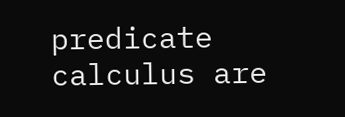predicate calculus are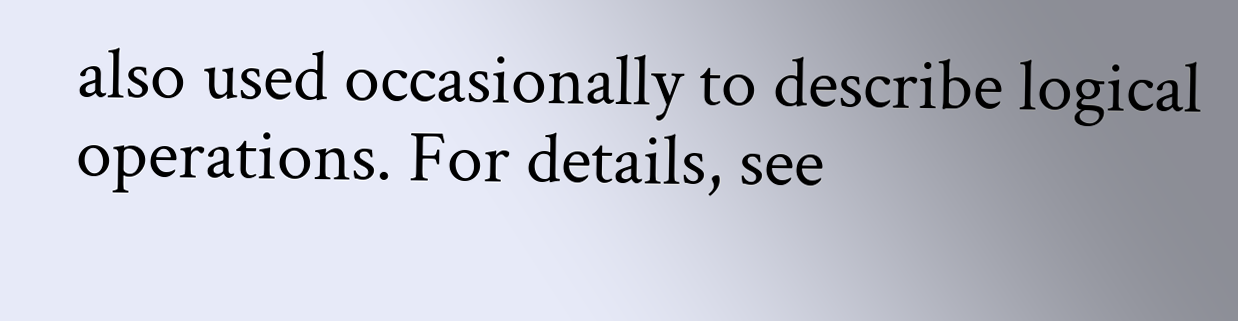also used occasionally to describe logical operations. For details, see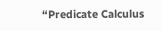“Predicate Calculus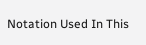Notation Used In This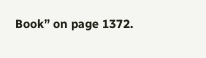Book” on page 1372.